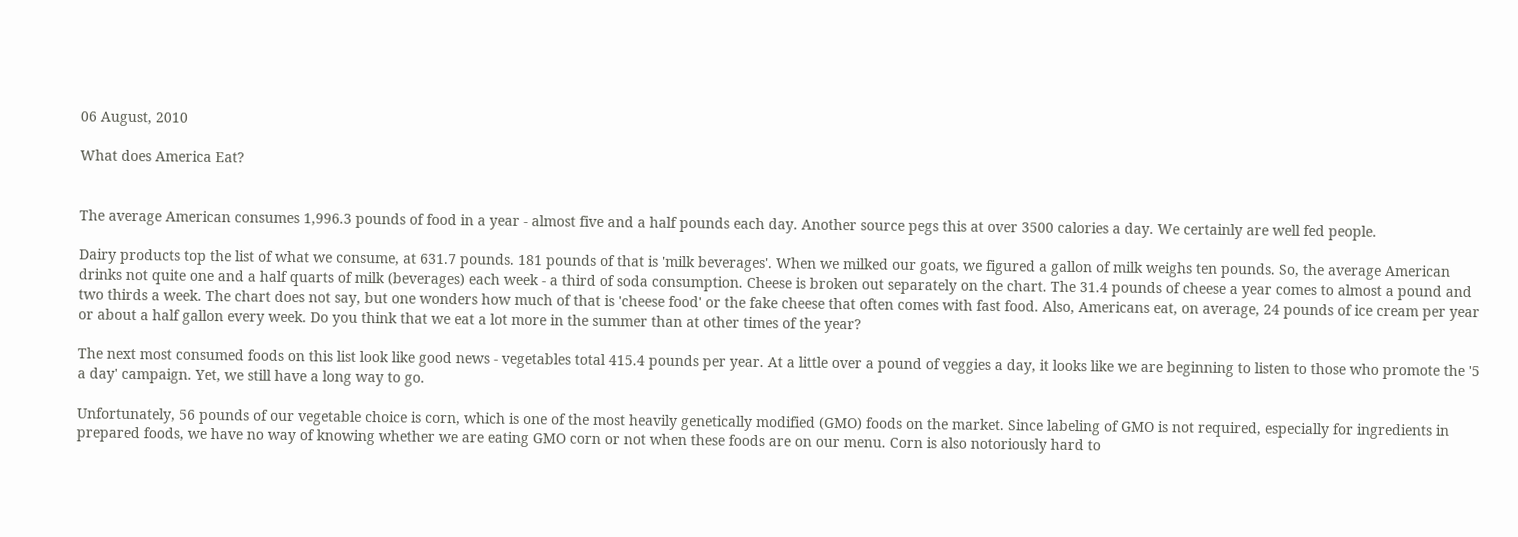06 August, 2010

What does America Eat?


The average American consumes 1,996.3 pounds of food in a year - almost five and a half pounds each day. Another source pegs this at over 3500 calories a day. We certainly are well fed people.

Dairy products top the list of what we consume, at 631.7 pounds. 181 pounds of that is 'milk beverages'. When we milked our goats, we figured a gallon of milk weighs ten pounds. So, the average American drinks not quite one and a half quarts of milk (beverages) each week - a third of soda consumption. Cheese is broken out separately on the chart. The 31.4 pounds of cheese a year comes to almost a pound and two thirds a week. The chart does not say, but one wonders how much of that is 'cheese food' or the fake cheese that often comes with fast food. Also, Americans eat, on average, 24 pounds of ice cream per year or about a half gallon every week. Do you think that we eat a lot more in the summer than at other times of the year?

The next most consumed foods on this list look like good news - vegetables total 415.4 pounds per year. At a little over a pound of veggies a day, it looks like we are beginning to listen to those who promote the '5 a day' campaign. Yet, we still have a long way to go.

Unfortunately, 56 pounds of our vegetable choice is corn, which is one of the most heavily genetically modified (GMO) foods on the market. Since labeling of GMO is not required, especially for ingredients in prepared foods, we have no way of knowing whether we are eating GMO corn or not when these foods are on our menu. Corn is also notoriously hard to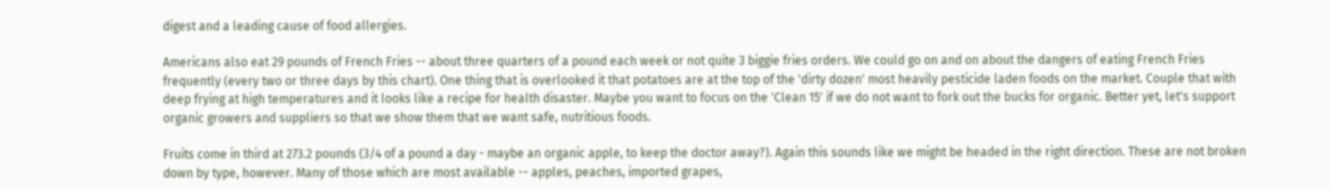digest and a leading cause of food allergies.

Americans also eat 29 pounds of French Fries -- about three quarters of a pound each week or not quite 3 biggie fries orders. We could go on and on about the dangers of eating French Fries frequently (every two or three days by this chart). One thing that is overlooked it that potatoes are at the top of the 'dirty dozen' most heavily pesticide laden foods on the market. Couple that with deep frying at high temperatures and it looks like a recipe for health disaster. Maybe you want to focus on the 'Clean 15' if we do not want to fork out the bucks for organic. Better yet, let's support organic growers and suppliers so that we show them that we want safe, nutritious foods.

Fruits come in third at 273.2 pounds (3/4 of a pound a day - maybe an organic apple, to keep the doctor away?). Again this sounds like we might be headed in the right direction. These are not broken down by type, however. Many of those which are most available -- apples, peaches, imported grapes,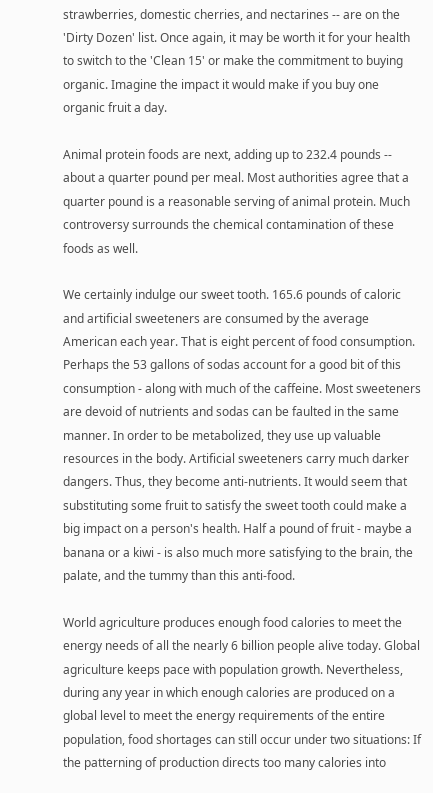strawberries, domestic cherries, and nectarines -- are on the 'Dirty Dozen' list. Once again, it may be worth it for your health to switch to the 'Clean 15' or make the commitment to buying organic. Imagine the impact it would make if you buy one organic fruit a day.

Animal protein foods are next, adding up to 232.4 pounds -- about a quarter pound per meal. Most authorities agree that a quarter pound is a reasonable serving of animal protein. Much controversy surrounds the chemical contamination of these foods as well.

We certainly indulge our sweet tooth. 165.6 pounds of caloric and artificial sweeteners are consumed by the average American each year. That is eight percent of food consumption. Perhaps the 53 gallons of sodas account for a good bit of this consumption - along with much of the caffeine. Most sweeteners are devoid of nutrients and sodas can be faulted in the same manner. In order to be metabolized, they use up valuable resources in the body. Artificial sweeteners carry much darker dangers. Thus, they become anti-nutrients. It would seem that substituting some fruit to satisfy the sweet tooth could make a big impact on a person's health. Half a pound of fruit - maybe a banana or a kiwi - is also much more satisfying to the brain, the palate, and the tummy than this anti-food.

World agriculture produces enough food calories to meet the energy needs of all the nearly 6 billion people alive today. Global agriculture keeps pace with population growth. Nevertheless, during any year in which enough calories are produced on a global level to meet the energy requirements of the entire population, food shortages can still occur under two situations: If the patterning of production directs too many calories into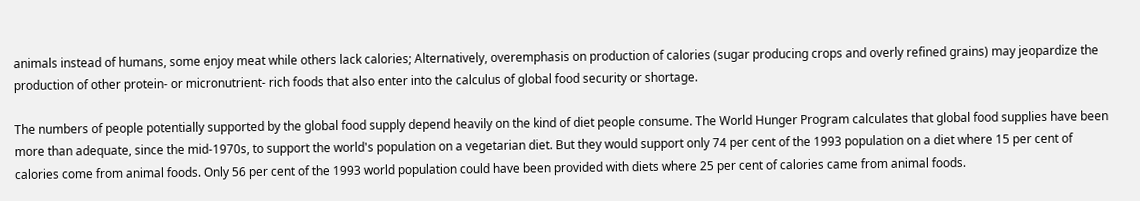animals instead of humans, some enjoy meat while others lack calories; Alternatively, overemphasis on production of calories (sugar producing crops and overly refined grains) may jeopardize the production of other protein- or micronutrient- rich foods that also enter into the calculus of global food security or shortage.

The numbers of people potentially supported by the global food supply depend heavily on the kind of diet people consume. The World Hunger Program calculates that global food supplies have been more than adequate, since the mid-1970s, to support the world's population on a vegetarian diet. But they would support only 74 per cent of the 1993 population on a diet where 15 per cent of calories come from animal foods. Only 56 per cent of the 1993 world population could have been provided with diets where 25 per cent of calories came from animal foods.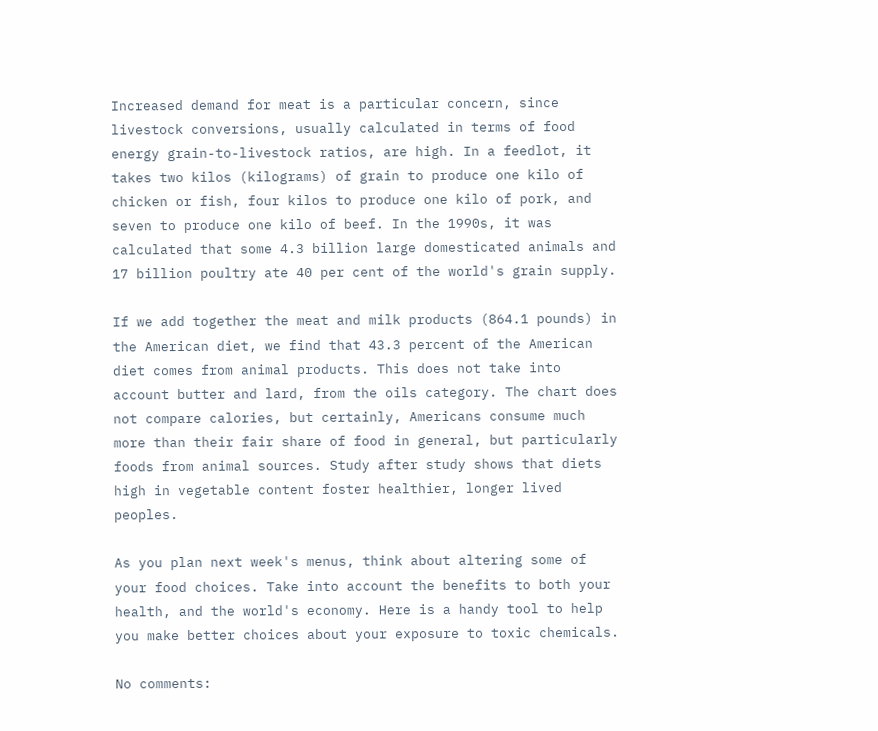Increased demand for meat is a particular concern, since livestock conversions, usually calculated in terms of food energy grain-to-livestock ratios, are high. In a feedlot, it takes two kilos (kilograms) of grain to produce one kilo of chicken or fish, four kilos to produce one kilo of pork, and seven to produce one kilo of beef. In the 1990s, it was calculated that some 4.3 billion large domesticated animals and 17 billion poultry ate 40 per cent of the world's grain supply.

If we add together the meat and milk products (864.1 pounds) in the American diet, we find that 43.3 percent of the American diet comes from animal products. This does not take into account butter and lard, from the oils category. The chart does not compare calories, but certainly, Americans consume much more than their fair share of food in general, but particularly foods from animal sources. Study after study shows that diets high in vegetable content foster healthier, longer lived peoples.

As you plan next week's menus, think about altering some of your food choices. Take into account the benefits to both your health, and the world's economy. Here is a handy tool to help you make better choices about your exposure to toxic chemicals.

No comments: